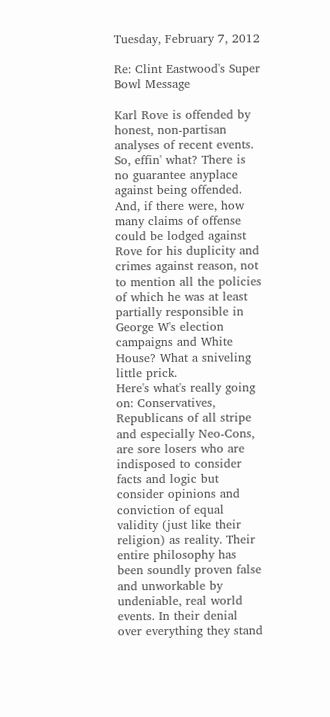Tuesday, February 7, 2012

Re: Clint Eastwood's Super Bowl Message

Karl Rove is offended by honest, non-partisan analyses of recent events. So, effin' what? There is no guarantee anyplace against being offended. And, if there were, how many claims of offense could be lodged against Rove for his duplicity and crimes against reason, not to mention all the policies of which he was at least partially responsible in George W's election campaigns and White House? What a sniveling little prick.
Here's what's really going on: Conservatives, Republicans of all stripe and especially Neo-Cons, are sore losers who are indisposed to consider facts and logic but consider opinions and conviction of equal validity (just like their religion) as reality. Their entire philosophy has been soundly proven false and unworkable by undeniable, real world events. In their denial over everything they stand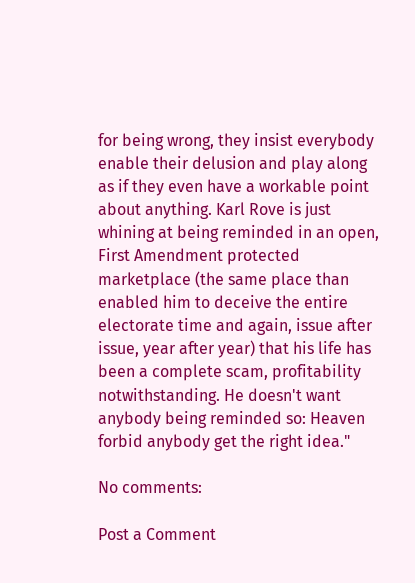for being wrong, they insist everybody enable their delusion and play along as if they even have a workable point about anything. Karl Rove is just whining at being reminded in an open, First Amendment protected marketplace (the same place than enabled him to deceive the entire electorate time and again, issue after issue, year after year) that his life has been a complete scam, profitability notwithstanding. He doesn't want anybody being reminded so: Heaven forbid anybody get the right idea."

No comments:

Post a Comment